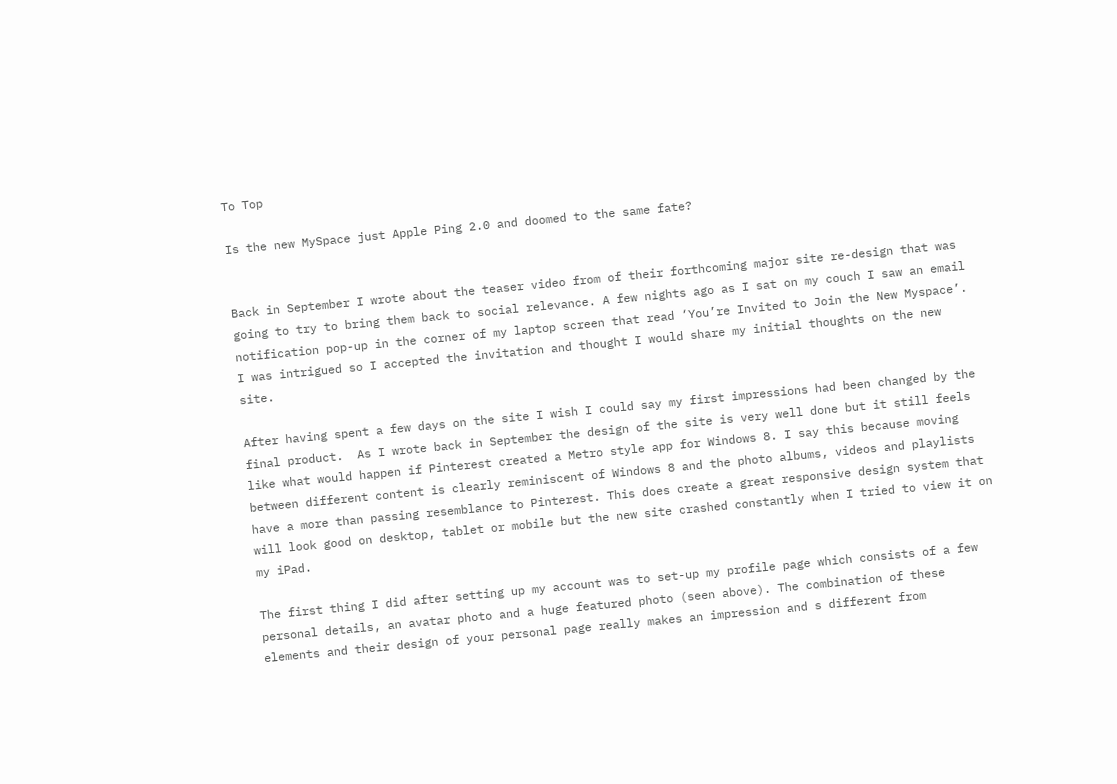To Top

Is the new MySpace just Apple Ping 2.0 and doomed to the same fate?


Back in September I wrote about the teaser video from of their forthcoming major site re-design that was going to try to bring them back to social relevance. A few nights ago as I sat on my couch I saw an email notification pop-up in the corner of my laptop screen that read ‘You’re Invited to Join the New Myspace’. I was intrigued so I accepted the invitation and thought I would share my initial thoughts on the new site.

After having spent a few days on the site I wish I could say my first impressions had been changed by the final product.  As I wrote back in September the design of the site is very well done but it still feels like what would happen if Pinterest created a Metro style app for Windows 8. I say this because moving between different content is clearly reminiscent of Windows 8 and the photo albums, videos and playlists have a more than passing resemblance to Pinterest. This does create a great responsive design system that will look good on desktop, tablet or mobile but the new site crashed constantly when I tried to view it on my iPad.

The first thing I did after setting up my account was to set-up my profile page which consists of a few personal details, an avatar photo and a huge featured photo (seen above). The combination of these elements and their design of your personal page really makes an impression and s different from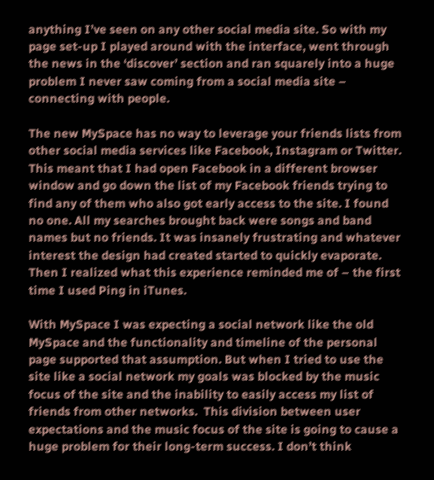anything I’ve seen on any other social media site. So with my page set-up I played around with the interface, went through the news in the ‘discover’ section and ran squarely into a huge problem I never saw coming from a social media site – connecting with people.

The new MySpace has no way to leverage your friends lists from other social media services like Facebook, Instagram or Twitter. This meant that I had open Facebook in a different browser window and go down the list of my Facebook friends trying to find any of them who also got early access to the site. I found no one. All my searches brought back were songs and band names but no friends. It was insanely frustrating and whatever interest the design had created started to quickly evaporate. Then I realized what this experience reminded me of – the first time I used Ping in iTunes.

With MySpace I was expecting a social network like the old MySpace and the functionality and timeline of the personal page supported that assumption. But when I tried to use the site like a social network my goals was blocked by the music focus of the site and the inability to easily access my list of friends from other networks.  This division between user expectations and the music focus of the site is going to cause a huge problem for their long-term success. I don’t think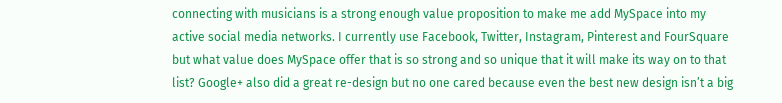connecting with musicians is a strong enough value proposition to make me add MySpace into my active social media networks. I currently use Facebook, Twitter, Instagram, Pinterest and FourSquare but what value does MySpace offer that is so strong and so unique that it will make its way on to that list? Google+ also did a great re-design but no one cared because even the best new design isn’t a big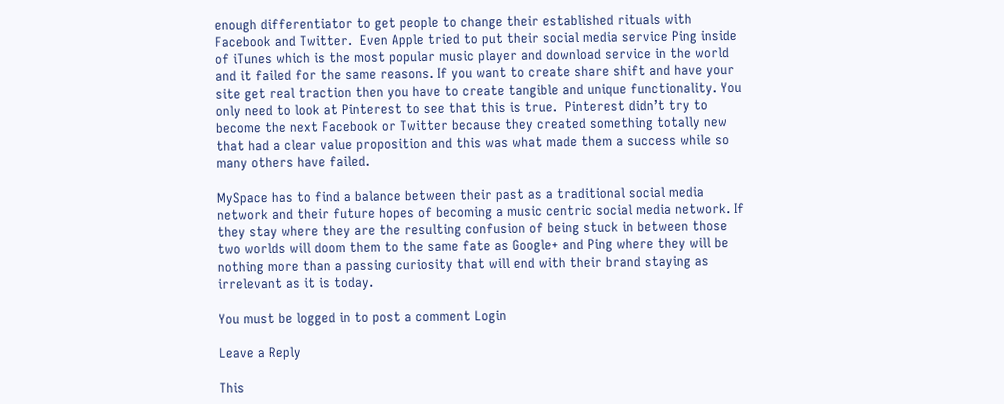enough differentiator to get people to change their established rituals with Facebook and Twitter.  Even Apple tried to put their social media service Ping inside of iTunes which is the most popular music player and download service in the world and it failed for the same reasons. If you want to create share shift and have your site get real traction then you have to create tangible and unique functionality. You only need to look at Pinterest to see that this is true.  Pinterest didn’t try to become the next Facebook or Twitter because they created something totally new that had a clear value proposition and this was what made them a success while so many others have failed.

MySpace has to find a balance between their past as a traditional social media network and their future hopes of becoming a music centric social media network. If they stay where they are the resulting confusion of being stuck in between those two worlds will doom them to the same fate as Google+ and Ping where they will be nothing more than a passing curiosity that will end with their brand staying as irrelevant as it is today.

You must be logged in to post a comment Login

Leave a Reply

This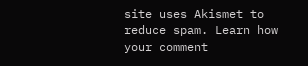site uses Akismet to reduce spam. Learn how your comment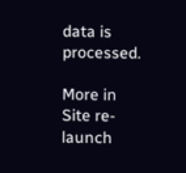data is processed.

More in Site re-launch